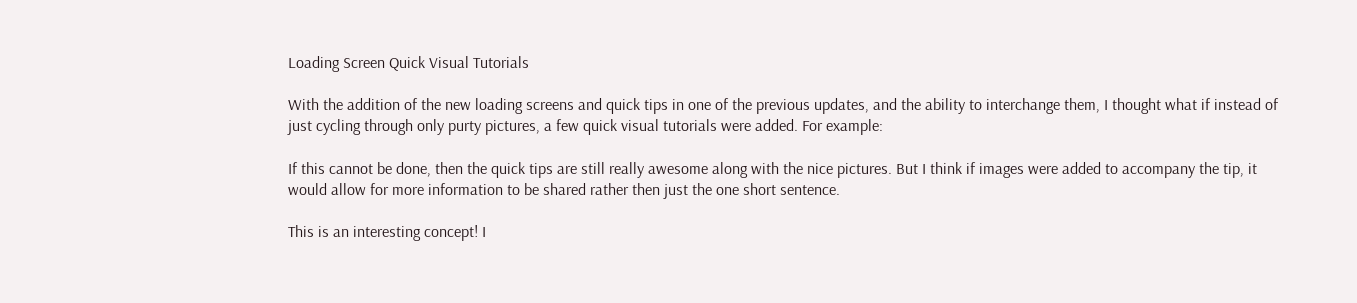Loading Screen Quick Visual Tutorials

With the addition of the new loading screens and quick tips in one of the previous updates, and the ability to interchange them, I thought what if instead of just cycling through only purty pictures, a few quick visual tutorials were added. For example:

If this cannot be done, then the quick tips are still really awesome along with the nice pictures. But I think if images were added to accompany the tip, it would allow for more information to be shared rather then just the one short sentence.

This is an interesting concept! I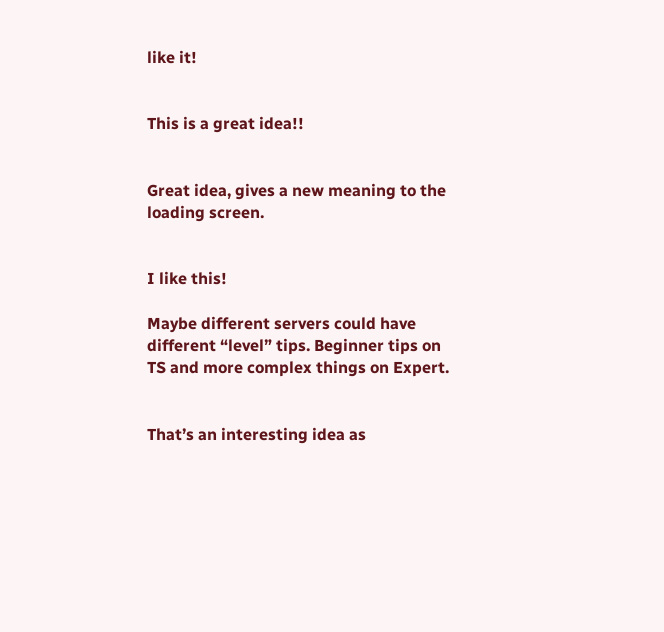like it!


This is a great idea!!


Great idea, gives a new meaning to the loading screen.


I like this!

Maybe different servers could have different “level” tips. Beginner tips on TS and more complex things on Expert.


That’s an interesting idea as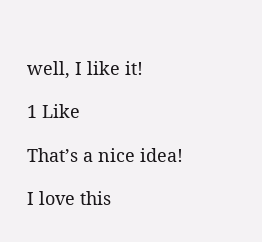well, I like it!

1 Like

That’s a nice idea!

I love this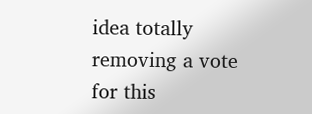idea totally removing a vote for this